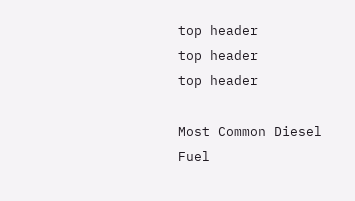top header
top header
top header

Most Common Diesel Fuel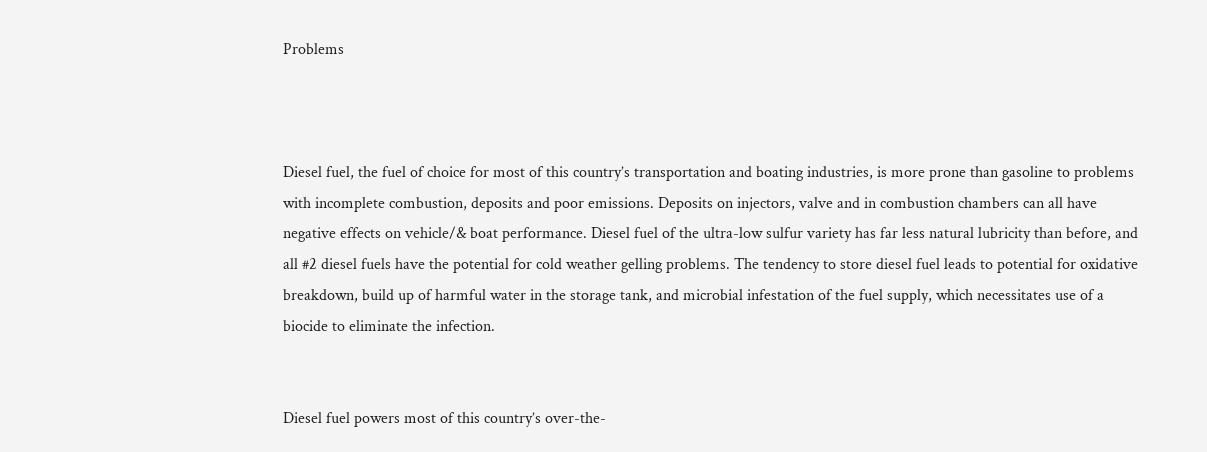Problems



Diesel fuel, the fuel of choice for most of this country’s transportation and boating industries, is more prone than gasoline to problems with incomplete combustion, deposits and poor emissions. Deposits on injectors, valve and in combustion chambers can all have negative effects on vehicle/& boat performance. Diesel fuel of the ultra-low sulfur variety has far less natural lubricity than before, and all #2 diesel fuels have the potential for cold weather gelling problems. The tendency to store diesel fuel leads to potential for oxidative breakdown, build up of harmful water in the storage tank, and microbial infestation of the fuel supply, which necessitates use of a biocide to eliminate the infection.


Diesel fuel powers most of this country’s over-the-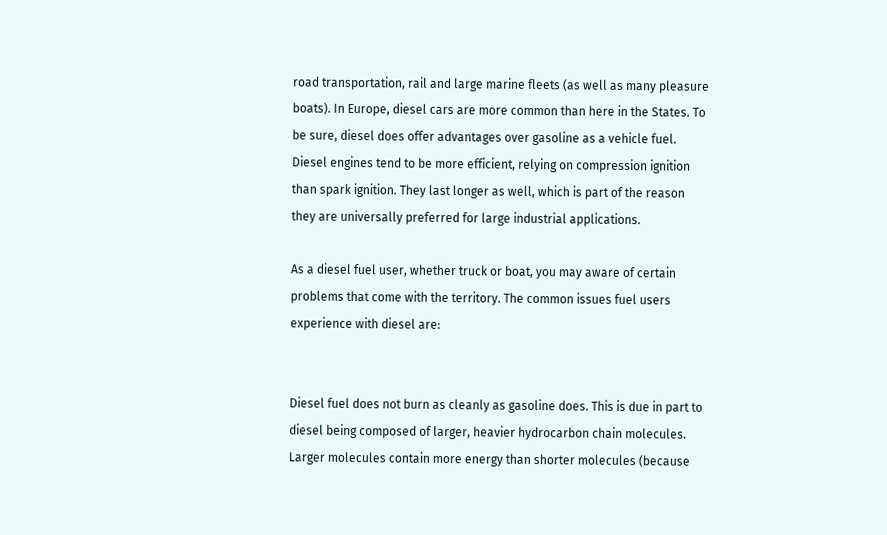road transportation, rail and large marine fleets (as well as many pleasure boats). In Europe, diesel cars are more common than here in the States. To be sure, diesel does offer advantages over gasoline as a vehicle fuel. Diesel engines tend to be more efficient, relying on compression ignition than spark ignition. They last longer as well, which is part of the reason they are universally preferred for large industrial applications.

As a diesel fuel user, whether truck or boat, you may aware of certain problems that come with the territory. The common issues fuel users experience with diesel are:


Diesel fuel does not burn as cleanly as gasoline does. This is due in part to diesel being composed of larger, heavier hydrocarbon chain molecules. Larger molecules contain more energy than shorter molecules (because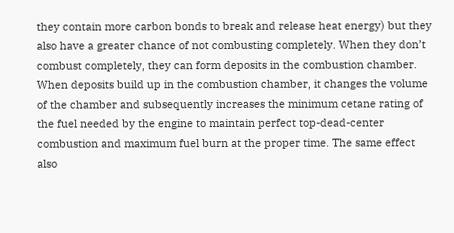they contain more carbon bonds to break and release heat energy) but they also have a greater chance of not combusting completely. When they don’t combust completely, they can form deposits in the combustion chamber. When deposits build up in the combustion chamber, it changes the volume of the chamber and subsequently increases the minimum cetane rating of the fuel needed by the engine to maintain perfect top-dead-center combustion and maximum fuel burn at the proper time. The same effect also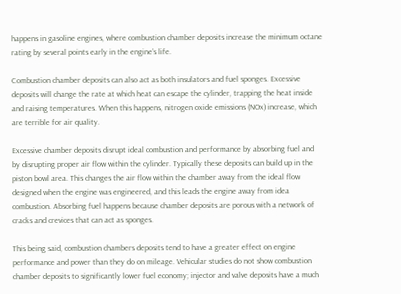happens in gasoline engines, where combustion chamber deposits increase the minimum octane rating by several points early in the engine’s life.

Combustion chamber deposits can also act as both insulators and fuel sponges. Excessive deposits will change the rate at which heat can escape the cylinder, trapping the heat inside and raising temperatures. When this happens, nitrogen oxide emissions (NOx) increase, which are terrible for air quality.

Excessive chamber deposits disrupt ideal combustion and performance by absorbing fuel and by disrupting proper air flow within the cylinder. Typically these deposits can build up in the piston bowl area. This changes the air flow within the chamber away from the ideal flow designed when the engine was engineered, and this leads the engine away from idea combustion. Absorbing fuel happens because chamber deposits are porous with a network of cracks and crevices that can act as sponges.

This being said, combustion chambers deposits tend to have a greater effect on engine performance and power than they do on mileage. Vehicular studies do not show combustion chamber deposits to significantly lower fuel economy; injector and valve deposits have a much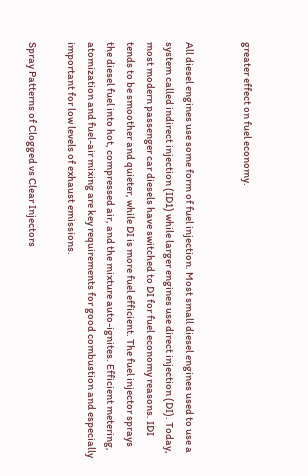greater effect on fuel economy.


All diesel engines use some form of fuel injection. Most small diesel engines used to use a system called indirect injection (ID1) while larger engines use direct injection (DI). Today, most modern passenger car diesels have switched to DI for fuel economy reasons. IDI tends to be smoother and quieter, while DI is more fuel efficient. The fuel injector sprays the diesel fuel into hot, compressed air, and the mixture auto-ignites. Efficient metering, atomization and fuel-air mixing are key requirements for good combustion and especially important for low levels of exhaust emissions.

Spray Patterns of Clogged vs Clear Injectors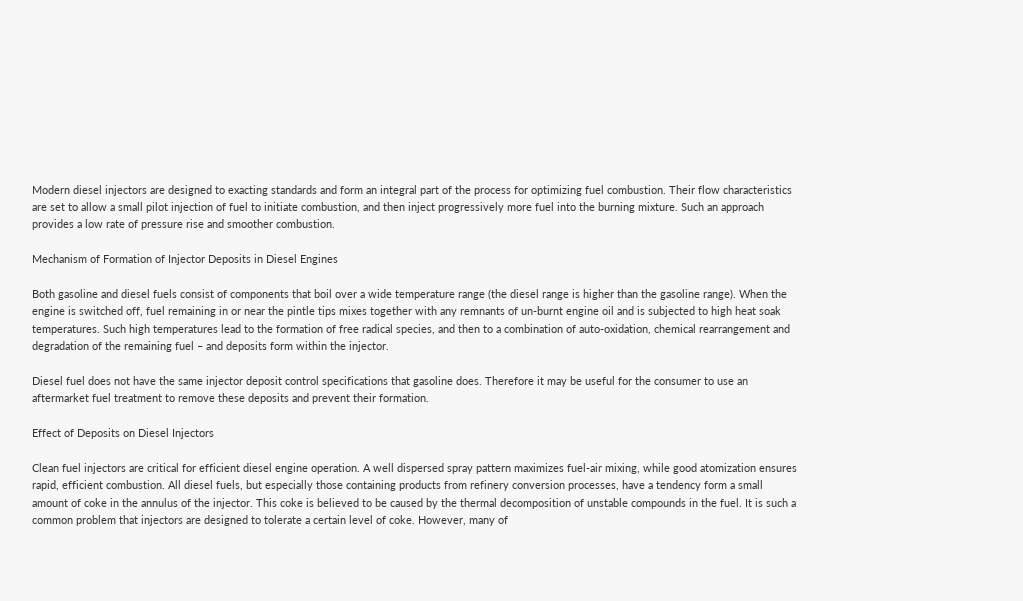Modern diesel injectors are designed to exacting standards and form an integral part of the process for optimizing fuel combustion. Their flow characteristics are set to allow a small pilot injection of fuel to initiate combustion, and then inject progressively more fuel into the burning mixture. Such an approach provides a low rate of pressure rise and smoother combustion.

Mechanism of Formation of Injector Deposits in Diesel Engines

Both gasoline and diesel fuels consist of components that boil over a wide temperature range (the diesel range is higher than the gasoline range). When the engine is switched off, fuel remaining in or near the pintle tips mixes together with any remnants of un-burnt engine oil and is subjected to high heat soak temperatures. Such high temperatures lead to the formation of free radical species, and then to a combination of auto-oxidation, chemical rearrangement and degradation of the remaining fuel – and deposits form within the injector.

Diesel fuel does not have the same injector deposit control specifications that gasoline does. Therefore it may be useful for the consumer to use an aftermarket fuel treatment to remove these deposits and prevent their formation.

Effect of Deposits on Diesel Injectors

Clean fuel injectors are critical for efficient diesel engine operation. A well dispersed spray pattern maximizes fuel-air mixing, while good atomization ensures rapid, efficient combustion. All diesel fuels, but especially those containing products from refinery conversion processes, have a tendency form a small amount of coke in the annulus of the injector. This coke is believed to be caused by the thermal decomposition of unstable compounds in the fuel. It is such a common problem that injectors are designed to tolerate a certain level of coke. However, many of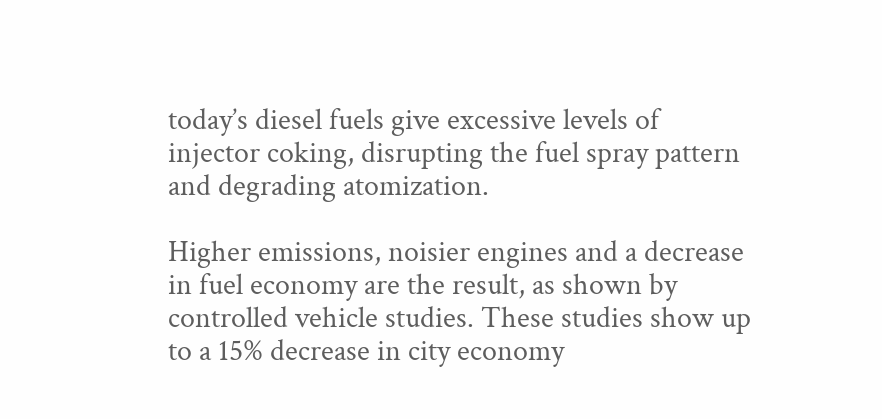today’s diesel fuels give excessive levels of injector coking, disrupting the fuel spray pattern and degrading atomization.

Higher emissions, noisier engines and a decrease in fuel economy are the result, as shown by controlled vehicle studies. These studies show up to a 15% decrease in city economy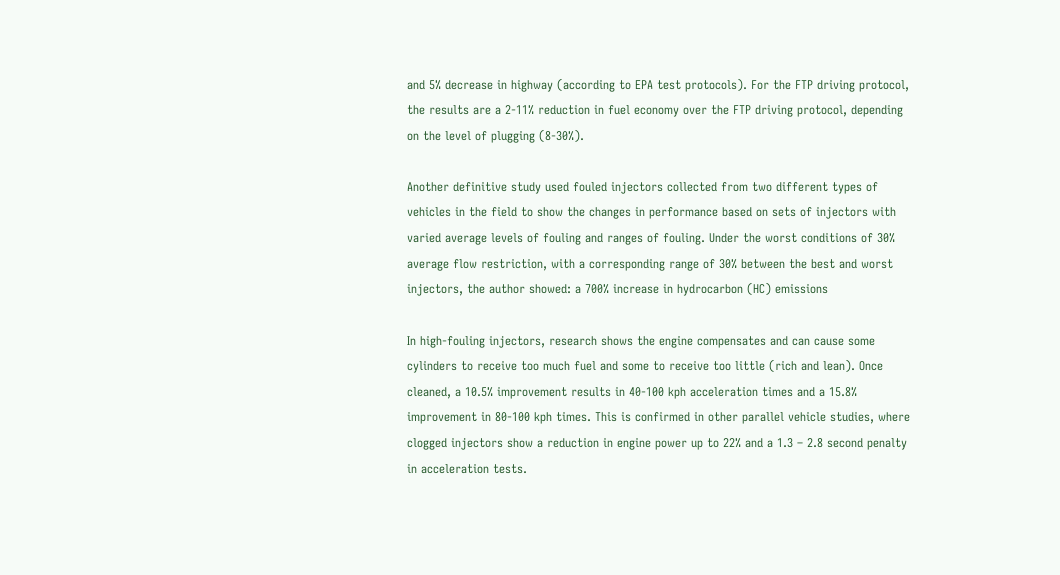and 5% decrease in highway (according to EPA test protocols). For the FTP driving protocol, the results are a 2-11% reduction in fuel economy over the FTP driving protocol, depending on the level of plugging (8-30%).

Another definitive study used fouled injectors collected from two different types of vehicles in the field to show the changes in performance based on sets of injectors with varied average levels of fouling and ranges of fouling. Under the worst conditions of 30% average flow restriction, with a corresponding range of 30% between the best and worst injectors, the author showed: a 700% increase in hydrocarbon (HC) emissions

In high-fouling injectors, research shows the engine compensates and can cause some cylinders to receive too much fuel and some to receive too little (rich and lean). Once cleaned, a 10.5% improvement results in 40-100 kph acceleration times and a 15.8% improvement in 80-100 kph times. This is confirmed in other parallel vehicle studies, where clogged injectors show a reduction in engine power up to 22% and a 1.3 – 2.8 second penalty in acceleration tests.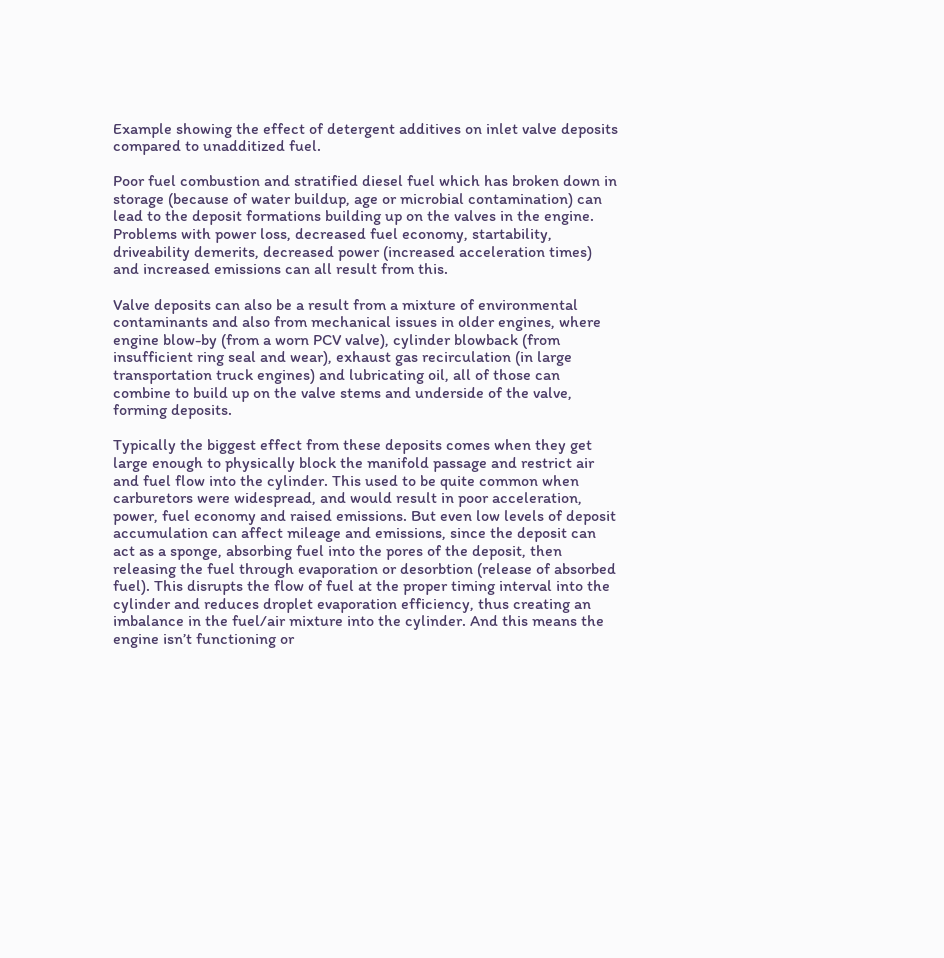Example showing the effect of detergent additives on inlet valve deposits compared to unadditized fuel.

Poor fuel combustion and stratified diesel fuel which has broken down in storage (because of water buildup, age or microbial contamination) can lead to the deposit formations building up on the valves in the engine. Problems with power loss, decreased fuel economy, startability, driveability demerits, decreased power (increased acceleration times) and increased emissions can all result from this.

Valve deposits can also be a result from a mixture of environmental contaminants and also from mechanical issues in older engines, where engine blow-by (from a worn PCV valve), cylinder blowback (from insufficient ring seal and wear), exhaust gas recirculation (in large transportation truck engines) and lubricating oil, all of those can combine to build up on the valve stems and underside of the valve, forming deposits.

Typically the biggest effect from these deposits comes when they get large enough to physically block the manifold passage and restrict air and fuel flow into the cylinder. This used to be quite common when carburetors were widespread, and would result in poor acceleration, power, fuel economy and raised emissions. But even low levels of deposit accumulation can affect mileage and emissions, since the deposit can act as a sponge, absorbing fuel into the pores of the deposit, then releasing the fuel through evaporation or desorbtion (release of absorbed fuel). This disrupts the flow of fuel at the proper timing interval into the cylinder and reduces droplet evaporation efficiency, thus creating an imbalance in the fuel/air mixture into the cylinder. And this means the engine isn’t functioning or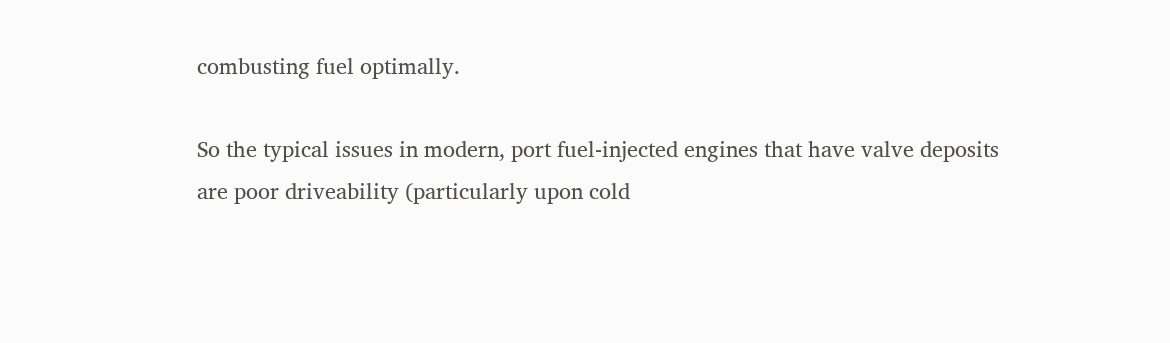combusting fuel optimally.

So the typical issues in modern, port fuel-injected engines that have valve deposits are poor driveability (particularly upon cold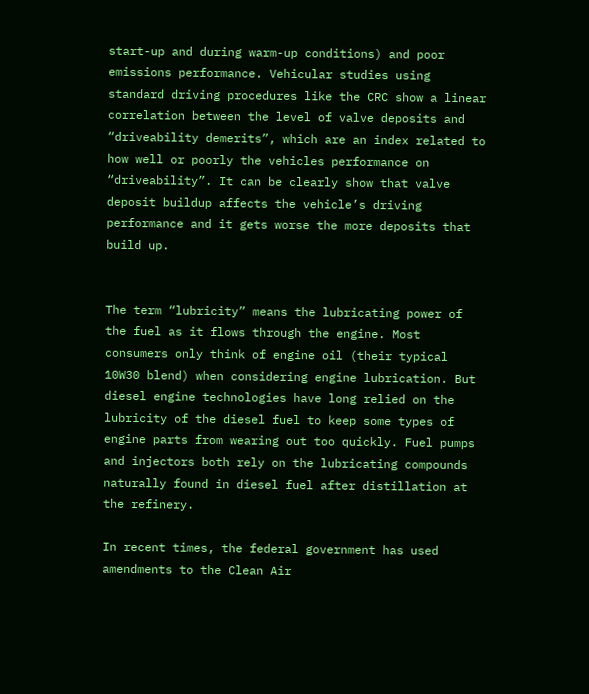start-up and during warm-up conditions) and poor emissions performance. Vehicular studies using standard driving procedures like the CRC show a linear correlation between the level of valve deposits and “driveability demerits”, which are an index related to how well or poorly the vehicles performance on “driveability”. It can be clearly show that valve deposit buildup affects the vehicle’s driving performance and it gets worse the more deposits that build up.


The term “lubricity” means the lubricating power of the fuel as it flows through the engine. Most consumers only think of engine oil (their typical 10W30 blend) when considering engine lubrication. But diesel engine technologies have long relied on the lubricity of the diesel fuel to keep some types of engine parts from wearing out too quickly. Fuel pumps and injectors both rely on the lubricating compounds naturally found in diesel fuel after distillation at the refinery.

In recent times, the federal government has used amendments to the Clean Air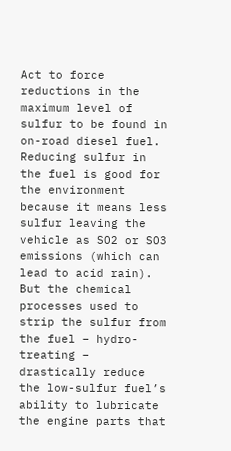Act to force reductions in the maximum level of sulfur to be found in on-road diesel fuel. Reducing sulfur in the fuel is good for the environment because it means less sulfur leaving the vehicle as SO2 or SO3 emissions (which can lead to acid rain). But the chemical processes used to strip the sulfur from the fuel – hydro-treating – drastically reduce the low-sulfur fuel’s ability to lubricate the engine parts that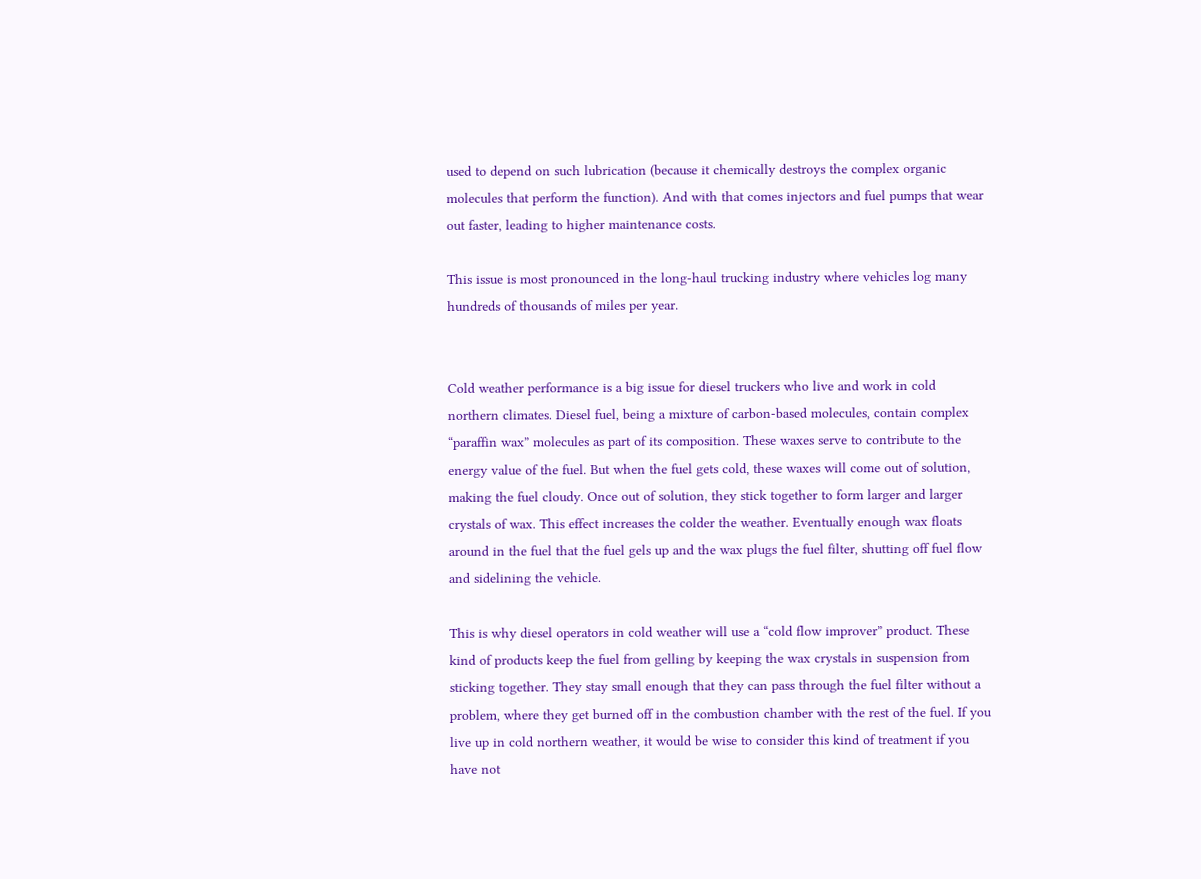used to depend on such lubrication (because it chemically destroys the complex organic molecules that perform the function). And with that comes injectors and fuel pumps that wear out faster, leading to higher maintenance costs.

This issue is most pronounced in the long-haul trucking industry where vehicles log many hundreds of thousands of miles per year.


Cold weather performance is a big issue for diesel truckers who live and work in cold northern climates. Diesel fuel, being a mixture of carbon-based molecules, contain complex “paraffin wax” molecules as part of its composition. These waxes serve to contribute to the energy value of the fuel. But when the fuel gets cold, these waxes will come out of solution, making the fuel cloudy. Once out of solution, they stick together to form larger and larger crystals of wax. This effect increases the colder the weather. Eventually enough wax floats around in the fuel that the fuel gels up and the wax plugs the fuel filter, shutting off fuel flow and sidelining the vehicle.

This is why diesel operators in cold weather will use a “cold flow improver” product. These kind of products keep the fuel from gelling by keeping the wax crystals in suspension from sticking together. They stay small enough that they can pass through the fuel filter without a problem, where they get burned off in the combustion chamber with the rest of the fuel. If you live up in cold northern weather, it would be wise to consider this kind of treatment if you have not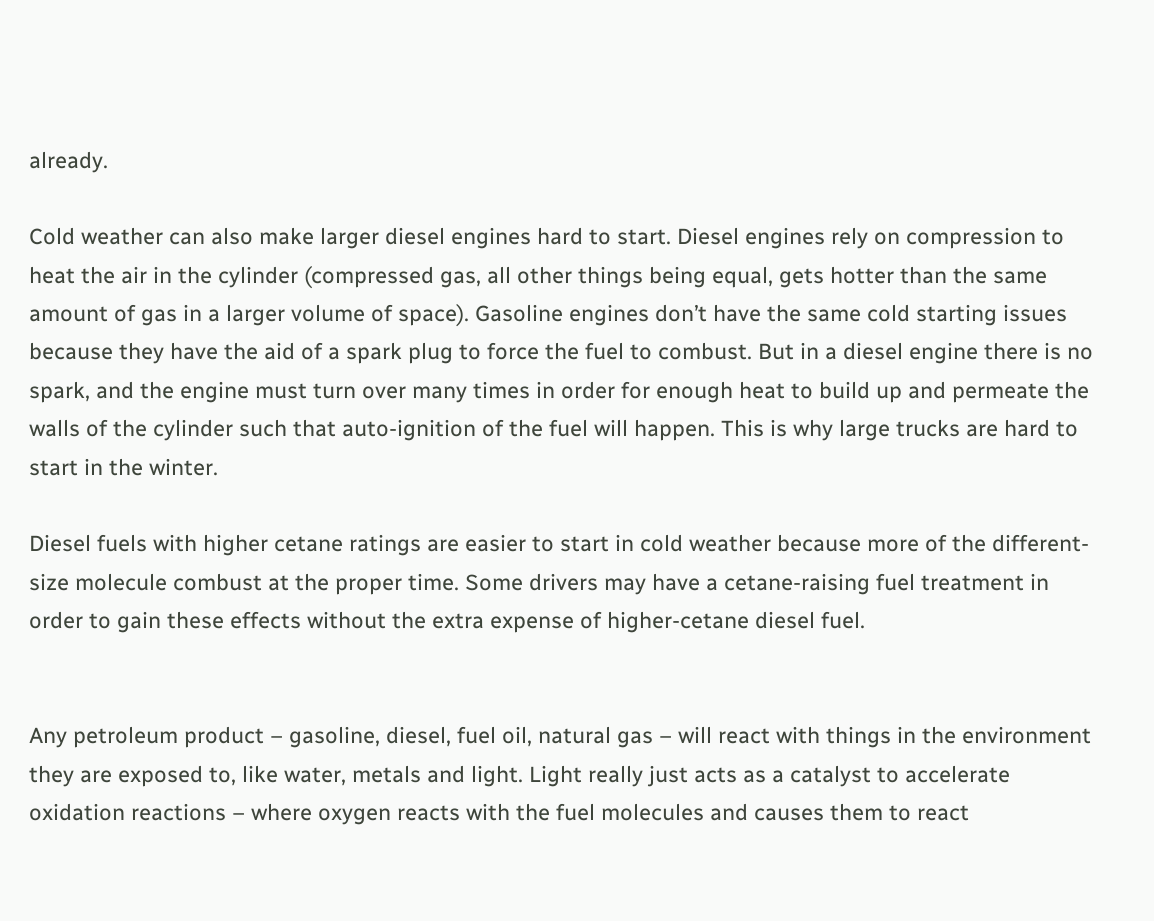already.

Cold weather can also make larger diesel engines hard to start. Diesel engines rely on compression to heat the air in the cylinder (compressed gas, all other things being equal, gets hotter than the same amount of gas in a larger volume of space). Gasoline engines don’t have the same cold starting issues because they have the aid of a spark plug to force the fuel to combust. But in a diesel engine there is no spark, and the engine must turn over many times in order for enough heat to build up and permeate the walls of the cylinder such that auto-ignition of the fuel will happen. This is why large trucks are hard to start in the winter.

Diesel fuels with higher cetane ratings are easier to start in cold weather because more of the different-size molecule combust at the proper time. Some drivers may have a cetane-raising fuel treatment in order to gain these effects without the extra expense of higher-cetane diesel fuel.


Any petroleum product – gasoline, diesel, fuel oil, natural gas – will react with things in the environment they are exposed to, like water, metals and light. Light really just acts as a catalyst to accelerate oxidation reactions – where oxygen reacts with the fuel molecules and causes them to react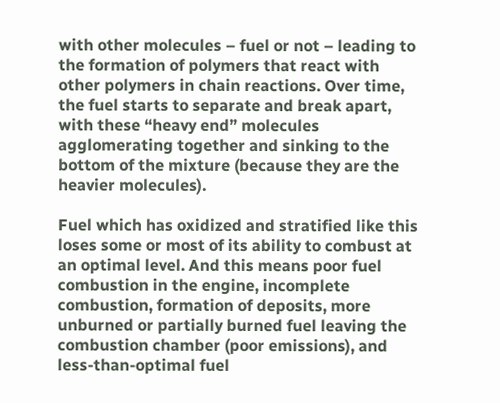with other molecules – fuel or not – leading to the formation of polymers that react with other polymers in chain reactions. Over time, the fuel starts to separate and break apart, with these “heavy end” molecules agglomerating together and sinking to the bottom of the mixture (because they are the heavier molecules).

Fuel which has oxidized and stratified like this loses some or most of its ability to combust at an optimal level. And this means poor fuel combustion in the engine, incomplete combustion, formation of deposits, more unburned or partially burned fuel leaving the combustion chamber (poor emissions), and less-than-optimal fuel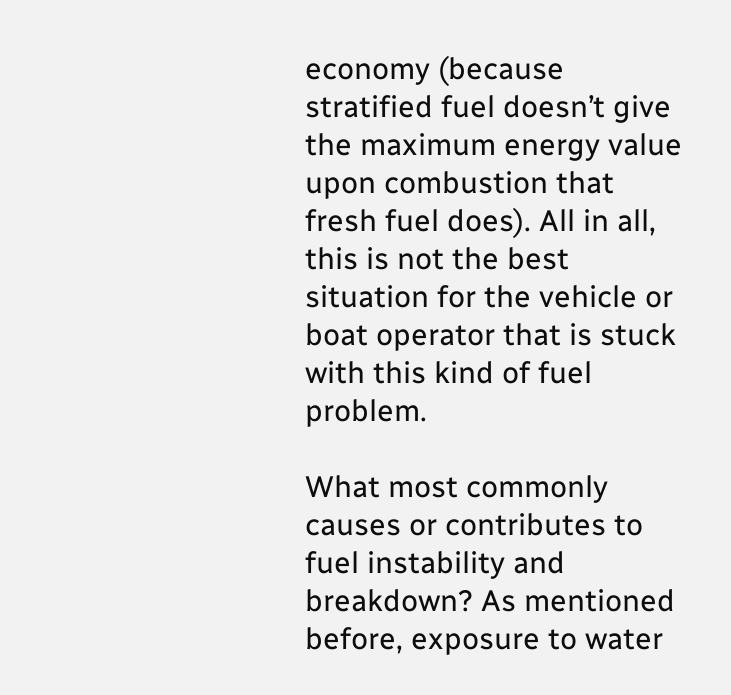economy (because stratified fuel doesn’t give the maximum energy value upon combustion that fresh fuel does). All in all, this is not the best situation for the vehicle or boat operator that is stuck with this kind of fuel problem.

What most commonly causes or contributes to fuel instability and breakdown? As mentioned before, exposure to water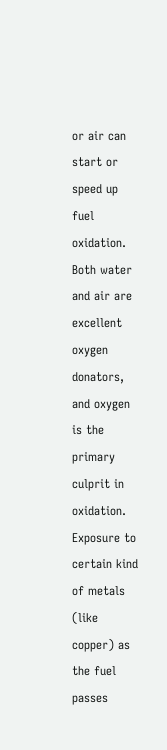or air can start or speed up fuel oxidation. Both water and air are excellent oxygen donators, and oxygen is the primary culprit in oxidation. Exposure to certain kind of metals (like copper) as the fuel passes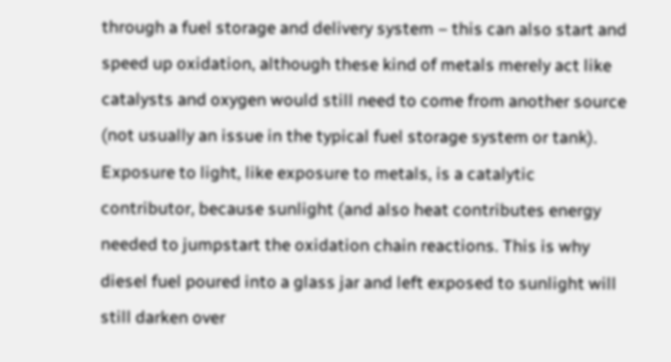through a fuel storage and delivery system – this can also start and speed up oxidation, although these kind of metals merely act like catalysts and oxygen would still need to come from another source (not usually an issue in the typical fuel storage system or tank). Exposure to light, like exposure to metals, is a catalytic contributor, because sunlight (and also heat contributes energy needed to jumpstart the oxidation chain reactions. This is why diesel fuel poured into a glass jar and left exposed to sunlight will still darken over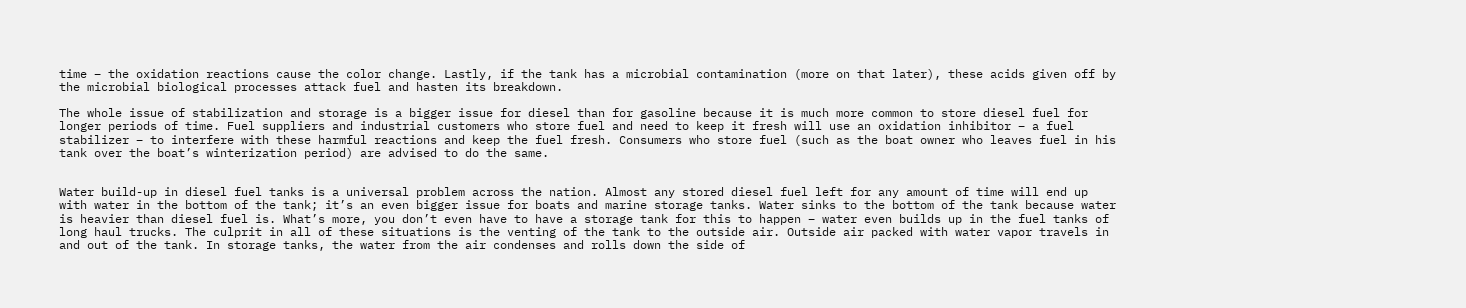time – the oxidation reactions cause the color change. Lastly, if the tank has a microbial contamination (more on that later), these acids given off by the microbial biological processes attack fuel and hasten its breakdown.

The whole issue of stabilization and storage is a bigger issue for diesel than for gasoline because it is much more common to store diesel fuel for longer periods of time. Fuel suppliers and industrial customers who store fuel and need to keep it fresh will use an oxidation inhibitor – a fuel stabilizer – to interfere with these harmful reactions and keep the fuel fresh. Consumers who store fuel (such as the boat owner who leaves fuel in his tank over the boat’s winterization period) are advised to do the same.


Water build-up in diesel fuel tanks is a universal problem across the nation. Almost any stored diesel fuel left for any amount of time will end up with water in the bottom of the tank; it’s an even bigger issue for boats and marine storage tanks. Water sinks to the bottom of the tank because water is heavier than diesel fuel is. What’s more, you don’t even have to have a storage tank for this to happen – water even builds up in the fuel tanks of long haul trucks. The culprit in all of these situations is the venting of the tank to the outside air. Outside air packed with water vapor travels in and out of the tank. In storage tanks, the water from the air condenses and rolls down the side of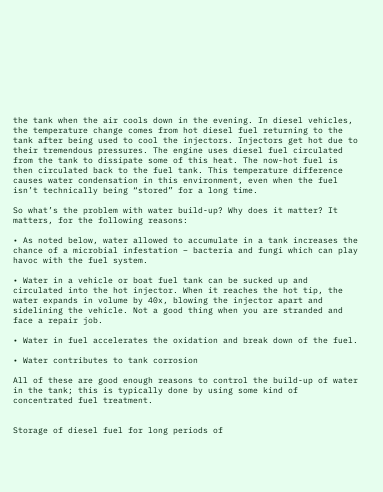the tank when the air cools down in the evening. In diesel vehicles, the temperature change comes from hot diesel fuel returning to the tank after being used to cool the injectors. Injectors get hot due to their tremendous pressures. The engine uses diesel fuel circulated from the tank to dissipate some of this heat. The now-hot fuel is then circulated back to the fuel tank. This temperature difference causes water condensation in this environment, even when the fuel isn’t technically being “stored” for a long time.

So what’s the problem with water build-up? Why does it matter? It matters, for the following reasons:

• As noted below, water allowed to accumulate in a tank increases the chance of a microbial infestation – bacteria and fungi which can play havoc with the fuel system.

• Water in a vehicle or boat fuel tank can be sucked up and circulated into the hot injector. When it reaches the hot tip, the water expands in volume by 40x, blowing the injector apart and sidelining the vehicle. Not a good thing when you are stranded and face a repair job.

• Water in fuel accelerates the oxidation and break down of the fuel.

• Water contributes to tank corrosion

All of these are good enough reasons to control the build-up of water in the tank; this is typically done by using some kind of concentrated fuel treatment.


Storage of diesel fuel for long periods of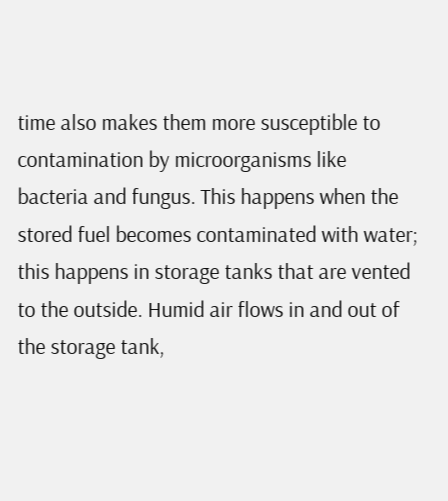time also makes them more susceptible to contamination by microorganisms like bacteria and fungus. This happens when the stored fuel becomes contaminated with water; this happens in storage tanks that are vented to the outside. Humid air flows in and out of the storage tank,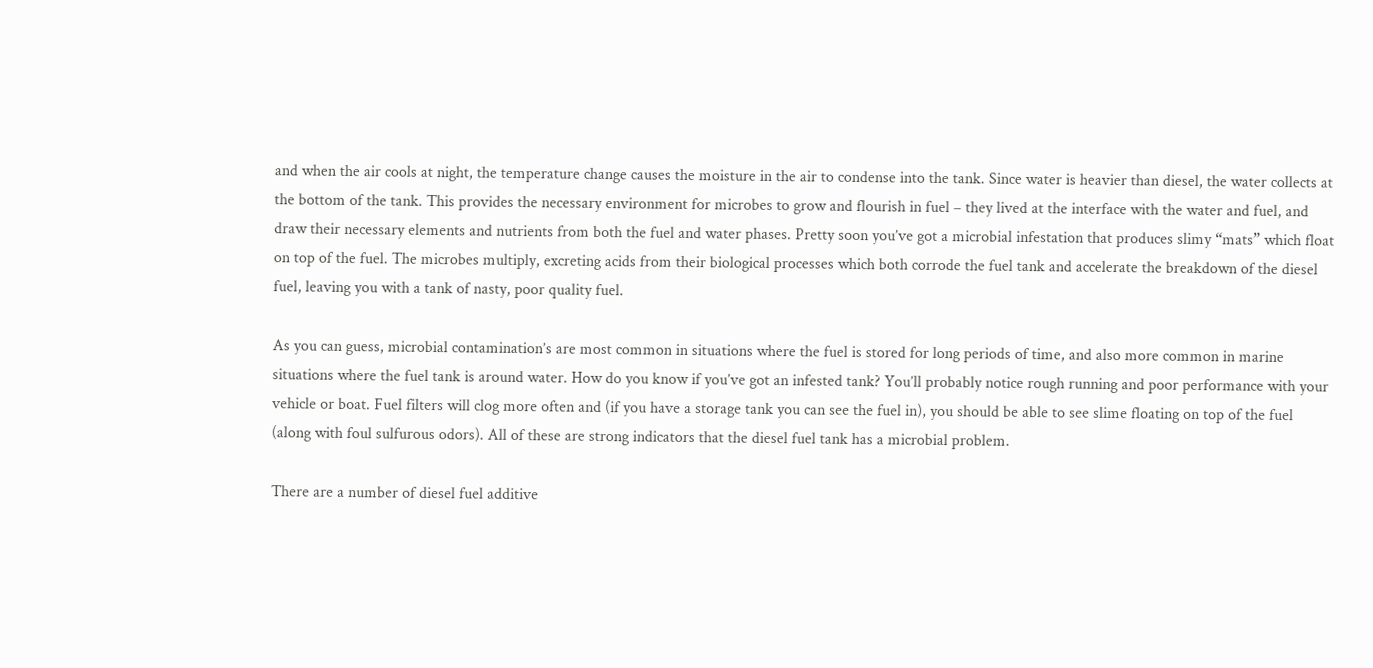and when the air cools at night, the temperature change causes the moisture in the air to condense into the tank. Since water is heavier than diesel, the water collects at the bottom of the tank. This provides the necessary environment for microbes to grow and flourish in fuel – they lived at the interface with the water and fuel, and draw their necessary elements and nutrients from both the fuel and water phases. Pretty soon you’ve got a microbial infestation that produces slimy “mats” which float on top of the fuel. The microbes multiply, excreting acids from their biological processes which both corrode the fuel tank and accelerate the breakdown of the diesel fuel, leaving you with a tank of nasty, poor quality fuel.

As you can guess, microbial contamination’s are most common in situations where the fuel is stored for long periods of time, and also more common in marine situations where the fuel tank is around water. How do you know if you’ve got an infested tank? You’ll probably notice rough running and poor performance with your vehicle or boat. Fuel filters will clog more often and (if you have a storage tank you can see the fuel in), you should be able to see slime floating on top of the fuel (along with foul sulfurous odors). All of these are strong indicators that the diesel fuel tank has a microbial problem.

There are a number of diesel fuel additive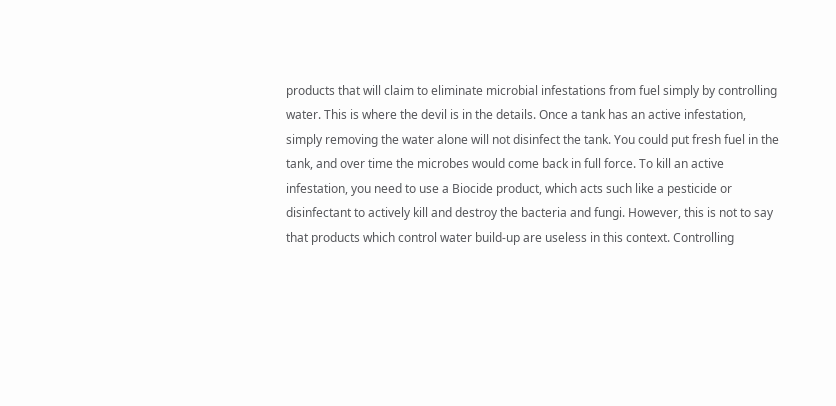products that will claim to eliminate microbial infestations from fuel simply by controlling water. This is where the devil is in the details. Once a tank has an active infestation, simply removing the water alone will not disinfect the tank. You could put fresh fuel in the tank, and over time the microbes would come back in full force. To kill an active infestation, you need to use a Biocide product, which acts such like a pesticide or disinfectant to actively kill and destroy the bacteria and fungi. However, this is not to say that products which control water build-up are useless in this context. Controlling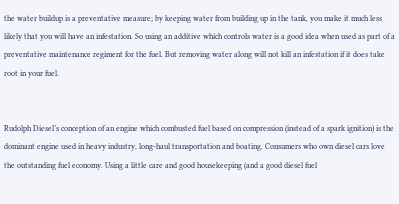the water buildup is a preventative measure; by keeping water from building up in the tank, you make it much less likely that you will have an infestation. So using an additive which controls water is a good idea when used as part of a preventative maintenance regiment for the fuel. But removing water along will not kill an infestation if it does take root in your fuel.


Rudolph Diesel’s conception of an engine which combusted fuel based on compression (instead of a spark ignition) is the dominant engine used in heavy industry, long-haul transportation and boating. Consumers who own diesel cars love the outstanding fuel economy. Using a little care and good housekeeping (and a good diesel fuel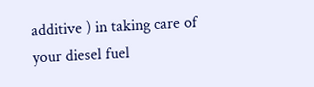additive ) in taking care of your diesel fuel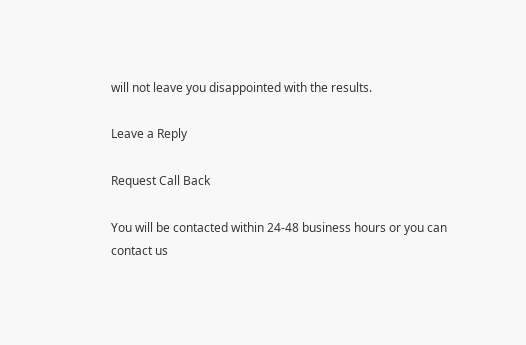will not leave you disappointed with the results.

Leave a Reply

Request Call Back

You will be contacted within 24-48 business hours or you can contact us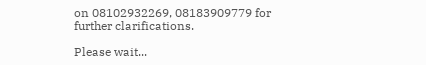on 08102932269, 08183909779 for further clarifications.

Please wait...